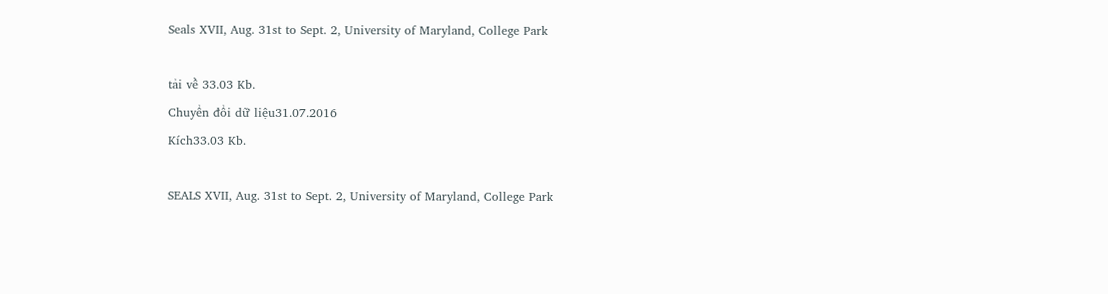Seals XVII, Aug. 31st to Sept. 2, University of Maryland, College Park

tải về 33.03 Kb.
Chuyển đổi dữ liệu31.07.2016
Kích33.03 Kb.

SEALS XVII, Aug. 31st to Sept. 2, University of Maryland, College Park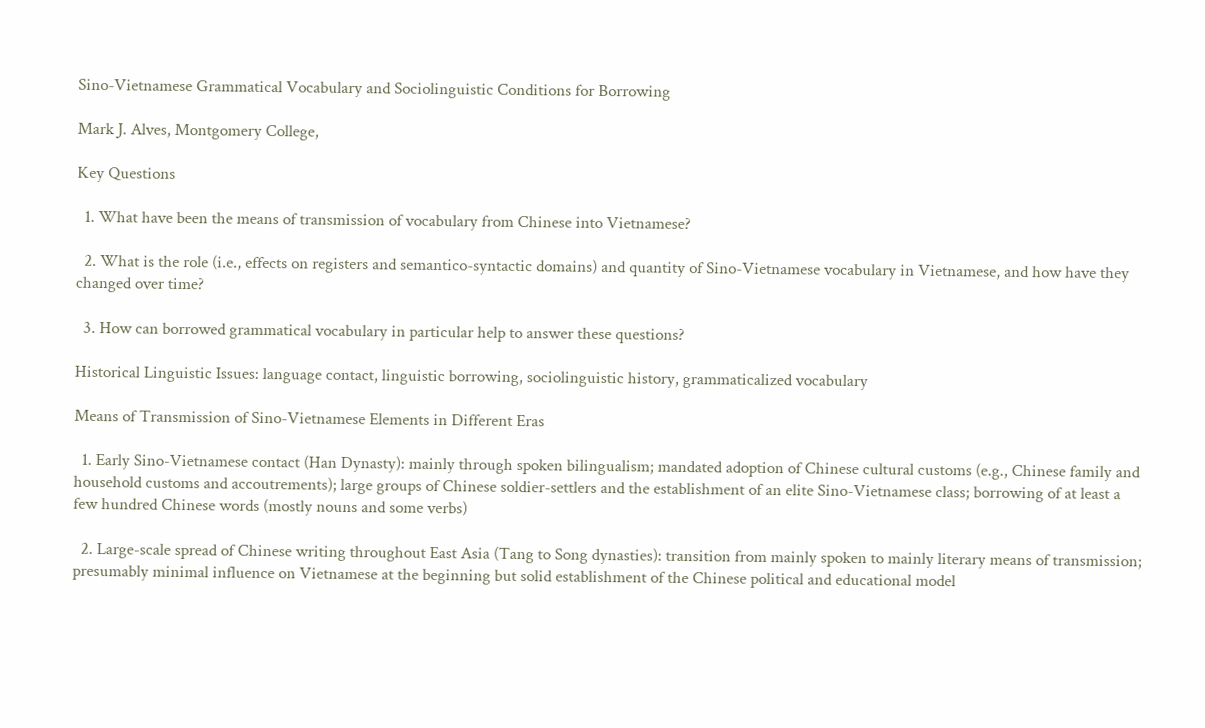Sino-Vietnamese Grammatical Vocabulary and Sociolinguistic Conditions for Borrowing

Mark J. Alves, Montgomery College,

Key Questions

  1. What have been the means of transmission of vocabulary from Chinese into Vietnamese?

  2. What is the role (i.e., effects on registers and semantico-syntactic domains) and quantity of Sino-Vietnamese vocabulary in Vietnamese, and how have they changed over time?

  3. How can borrowed grammatical vocabulary in particular help to answer these questions?

Historical Linguistic Issues: language contact, linguistic borrowing, sociolinguistic history, grammaticalized vocabulary

Means of Transmission of Sino-Vietnamese Elements in Different Eras

  1. Early Sino-Vietnamese contact (Han Dynasty): mainly through spoken bilingualism; mandated adoption of Chinese cultural customs (e.g., Chinese family and household customs and accoutrements); large groups of Chinese soldier-settlers and the establishment of an elite Sino-Vietnamese class; borrowing of at least a few hundred Chinese words (mostly nouns and some verbs)

  2. Large-scale spread of Chinese writing throughout East Asia (Tang to Song dynasties): transition from mainly spoken to mainly literary means of transmission; presumably minimal influence on Vietnamese at the beginning but solid establishment of the Chinese political and educational model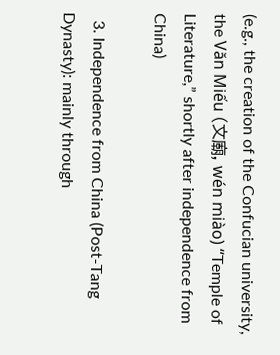(e.g., the creation of the Confucian university, the Văn Miếu (文廟, wén miào) “Temple of Literature,” shortly after independence from China)

  3. Independence from China (Post-Tang Dynasty): mainly through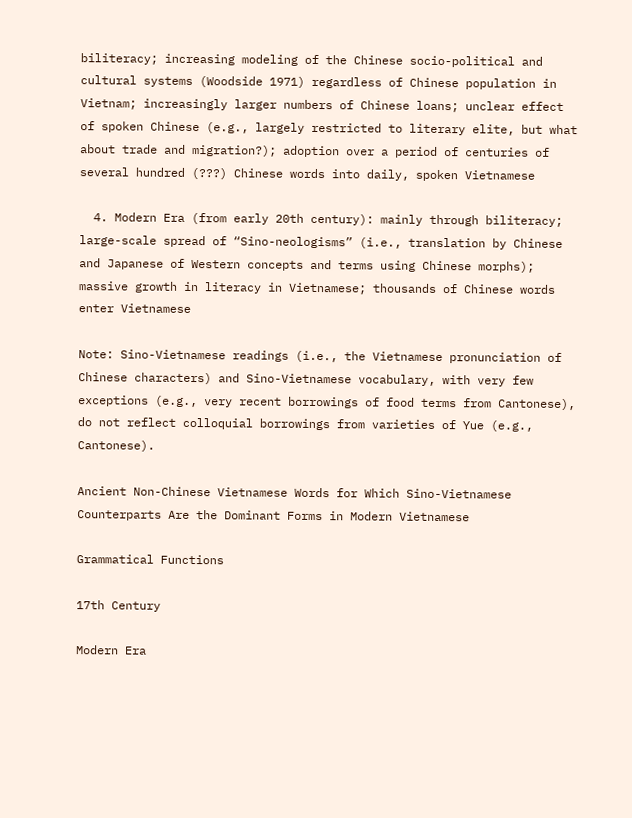biliteracy; increasing modeling of the Chinese socio-political and cultural systems (Woodside 1971) regardless of Chinese population in Vietnam; increasingly larger numbers of Chinese loans; unclear effect of spoken Chinese (e.g., largely restricted to literary elite, but what about trade and migration?); adoption over a period of centuries of several hundred (???) Chinese words into daily, spoken Vietnamese

  4. Modern Era (from early 20th century): mainly through biliteracy; large-scale spread of “Sino-neologisms” (i.e., translation by Chinese and Japanese of Western concepts and terms using Chinese morphs); massive growth in literacy in Vietnamese; thousands of Chinese words enter Vietnamese

Note: Sino-Vietnamese readings (i.e., the Vietnamese pronunciation of Chinese characters) and Sino-Vietnamese vocabulary, with very few exceptions (e.g., very recent borrowings of food terms from Cantonese), do not reflect colloquial borrowings from varieties of Yue (e.g., Cantonese).

Ancient Non-Chinese Vietnamese Words for Which Sino-Vietnamese Counterparts Are the Dominant Forms in Modern Vietnamese

Grammatical Functions

17th Century

Modern Era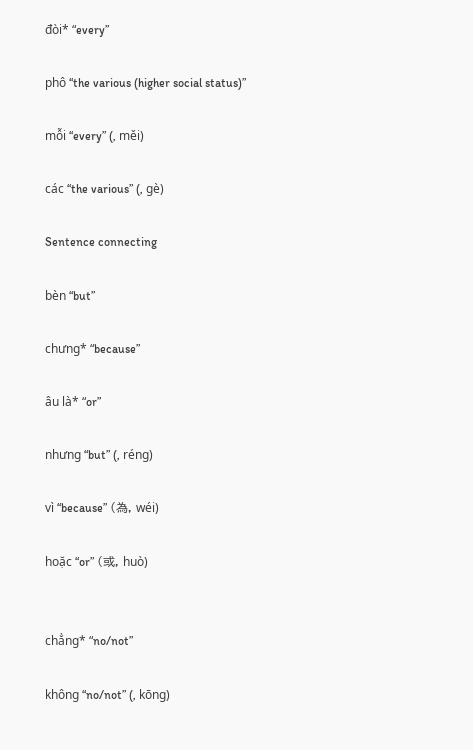đòi* “every”

phô “the various (higher social status)”

mỗi “every” (, měi)

các “the various” (, gè)

Sentence connecting

bèn “but”

chưng* “because”

âu là* “or”

nhưng “but” (, réng)

vì “because” (為, wéi)

hoặc “or” (或, huò)


chẳng* “no/not”

không “no/not” (, kōng)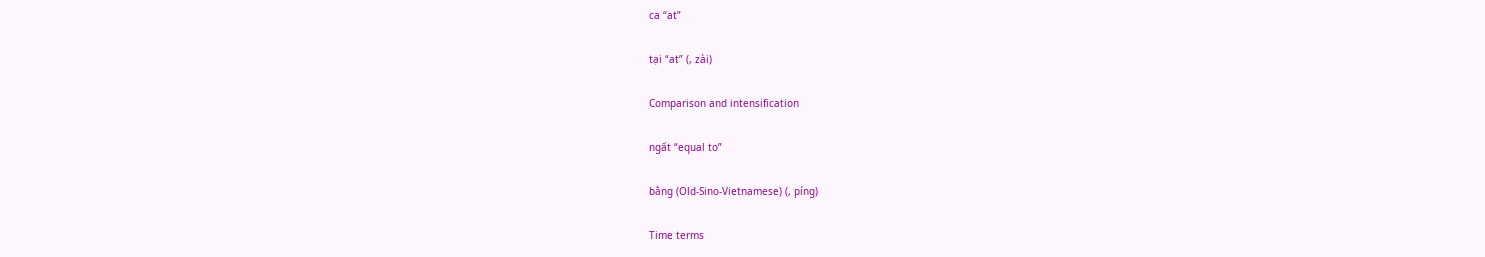ca “at”

tại “at” (, zài)

Comparison and intensification

ngất “equal to”

bằng (Old-Sino-Vietnamese) (, píng)

Time terms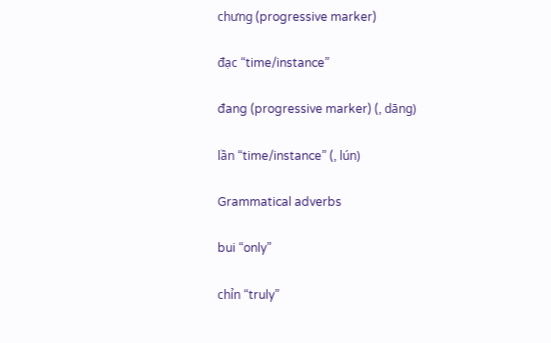chưng (progressive marker)

đạc “time/instance”

đang (progressive marker) (, dāng)

lần “time/instance” (, lún)

Grammatical adverbs

bui “only”

chỉn “truly”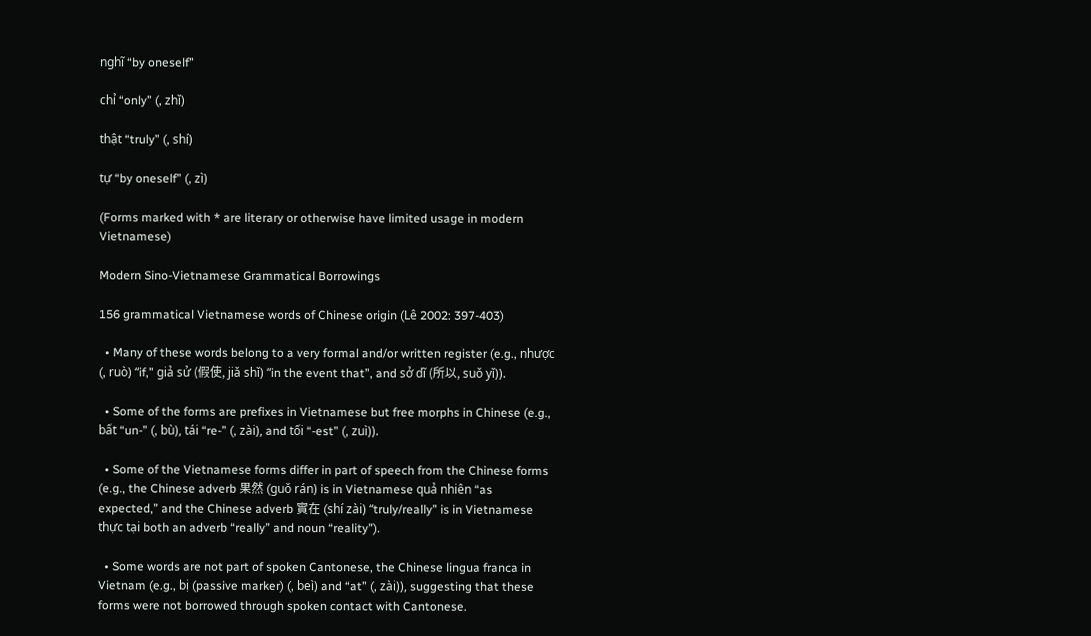nghĩ “by oneself”

chỉ “only” (, zhǐ)

thật “truly” (, shí)

tự “by oneself” (, zì)

(Forms marked with * are literary or otherwise have limited usage in modern Vietnamese)

Modern Sino-Vietnamese Grammatical Borrowings

156 grammatical Vietnamese words of Chinese origin (Lê 2002: 397-403)

  • Many of these words belong to a very formal and/or written register (e.g., nhược (, ruò) “if,” giả sử (假使, jiǎ shǐ) “in the event that”, and sở dĩ (所以, suǒ yǐ)).

  • Some of the forms are prefixes in Vietnamese but free morphs in Chinese (e.g., bất “un-” (, bù), tái “re-” (, zài), and tối “-est” (, zuì)).

  • Some of the Vietnamese forms differ in part of speech from the Chinese forms (e.g., the Chinese adverb 果然 (guǒ rán) is in Vietnamese quả nhiên “as expected,” and the Chinese adverb 實在 (shí zài) “truly/really” is in Vietnamese thực tại both an adverb “really” and noun “reality”).

  • Some words are not part of spoken Cantonese, the Chinese lingua franca in Vietnam (e.g., bị (passive marker) (, beì) and “at” (, zài)), suggesting that these forms were not borrowed through spoken contact with Cantonese.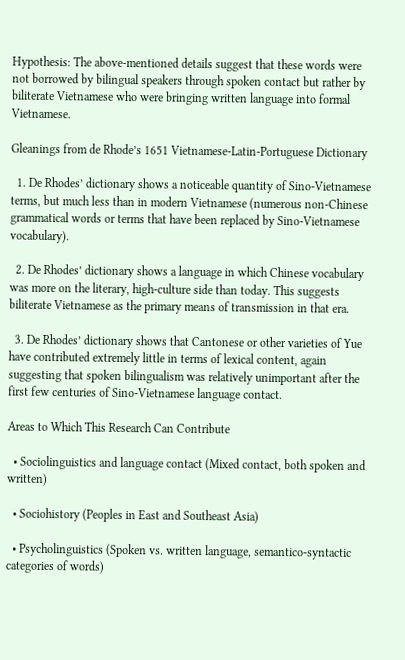Hypothesis: The above-mentioned details suggest that these words were not borrowed by bilingual speakers through spoken contact but rather by biliterate Vietnamese who were bringing written language into formal Vietnamese.

Gleanings from de Rhode’s 1651 Vietnamese-Latin-Portuguese Dictionary

  1. De Rhodes’ dictionary shows a noticeable quantity of Sino-Vietnamese terms, but much less than in modern Vietnamese (numerous non-Chinese grammatical words or terms that have been replaced by Sino-Vietnamese vocabulary).

  2. De Rhodes’ dictionary shows a language in which Chinese vocabulary was more on the literary, high-culture side than today. This suggests biliterate Vietnamese as the primary means of transmission in that era.

  3. De Rhodes’ dictionary shows that Cantonese or other varieties of Yue have contributed extremely little in terms of lexical content, again suggesting that spoken bilingualism was relatively unimportant after the first few centuries of Sino-Vietnamese language contact.

Areas to Which This Research Can Contribute

  • Sociolinguistics and language contact (Mixed contact, both spoken and written)

  • Sociohistory (Peoples in East and Southeast Asia)

  • Psycholinguistics (Spoken vs. written language, semantico-syntactic categories of words)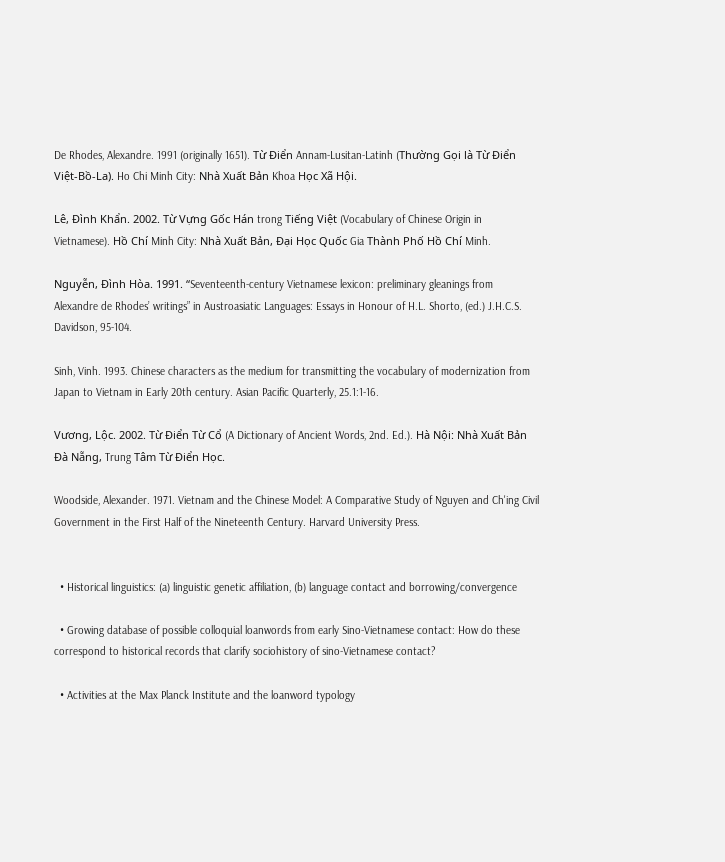De Rhodes, Alexandre. 1991 (originally 1651). Từ Ðiển Annam-Lusitan-Latinh (Thường Gọi là Từ Ðiển Việt-Bồ-La). Ho Chi Minh City: Nhà Xuất Bản Khoa Học Xã Hội.

Lê, Ðình Khẩn. 2002. Từ Vựng Gốc Hán trong Tiếng Việt (Vocabulary of Chinese Origin in Vietnamese). Hồ Chí Minh City: Nhà Xuất Bản, Ðại Học Quốc Gia Thành Phố Hồ Chí Minh.

Nguyễn, Ðình Hòa. 1991. “Seventeenth-century Vietnamese lexicon: preliminary gleanings from Alexandre de Rhodes’ writings” in Austroasiatic Languages: Essays in Honour of H.L. Shorto, (ed.) J.H.C.S. Davidson, 95-104.

Sinh, Vinh. 1993. Chinese characters as the medium for transmitting the vocabulary of modernization from Japan to Vietnam in Early 20th century. Asian Pacific Quarterly, 25.1:1-16.

Vương, Lộc. 2002. Từ Ðiển Từ Cổ (A Dictionary of Ancient Words, 2nd. Ed.). Hà Nội: Nhà Xuất Bản Ðà Nẵng, Trung Tâm Từ Ðiển Học.

Woodside, Alexander. 1971. Vietnam and the Chinese Model: A Comparative Study of Nguyen and Ch'ing Civil Government in the First Half of the Nineteenth Century. Harvard University Press.


  • Historical linguistics: (a) linguistic genetic affiliation, (b) language contact and borrowing/convergence

  • Growing database of possible colloquial loanwords from early Sino-Vietnamese contact: How do these correspond to historical records that clarify sociohistory of sino-Vietnamese contact?

  • Activities at the Max Planck Institute and the loanword typology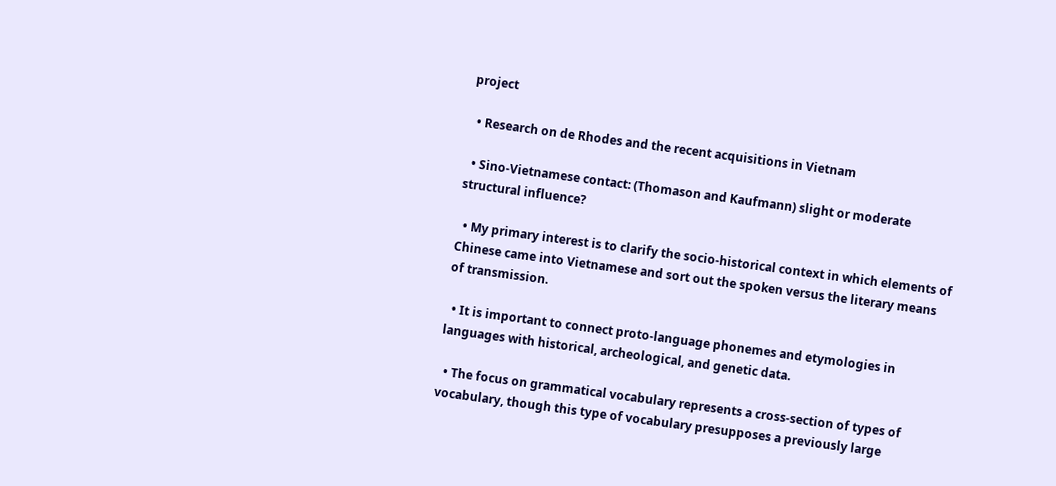project

  • Research on de Rhodes and the recent acquisitions in Vietnam

  • Sino-Vietnamese contact: (Thomason and Kaufmann) slight or moderate structural influence?

  • My primary interest is to clarify the socio-historical context in which elements of Chinese came into Vietnamese and sort out the spoken versus the literary means of transmission.

  • It is important to connect proto-language phonemes and etymologies in languages with historical, archeological, and genetic data.

  • The focus on grammatical vocabulary represents a cross-section of types of vocabulary, though this type of vocabulary presupposes a previously large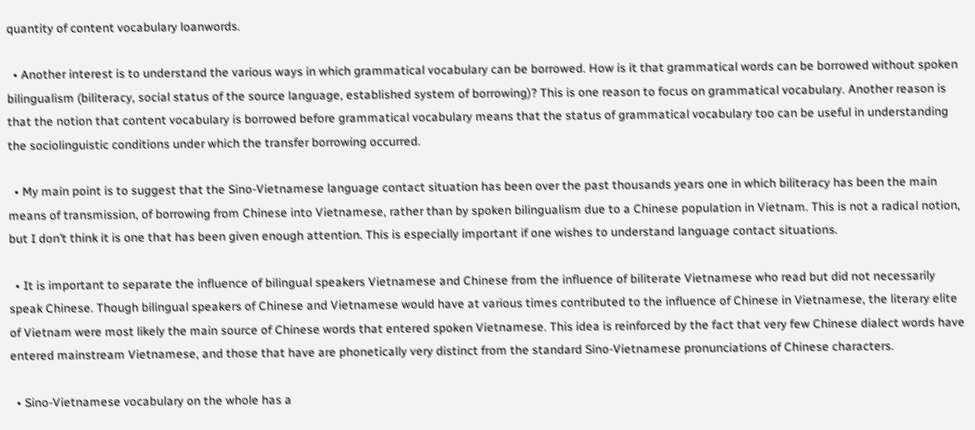quantity of content vocabulary loanwords.

  • Another interest is to understand the various ways in which grammatical vocabulary can be borrowed. How is it that grammatical words can be borrowed without spoken bilingualism (biliteracy, social status of the source language, established system of borrowing)? This is one reason to focus on grammatical vocabulary. Another reason is that the notion that content vocabulary is borrowed before grammatical vocabulary means that the status of grammatical vocabulary too can be useful in understanding the sociolinguistic conditions under which the transfer borrowing occurred.

  • My main point is to suggest that the Sino-Vietnamese language contact situation has been over the past thousands years one in which biliteracy has been the main means of transmission, of borrowing from Chinese into Vietnamese, rather than by spoken bilingualism due to a Chinese population in Vietnam. This is not a radical notion, but I don’t think it is one that has been given enough attention. This is especially important if one wishes to understand language contact situations.

  • It is important to separate the influence of bilingual speakers Vietnamese and Chinese from the influence of biliterate Vietnamese who read but did not necessarily speak Chinese. Though bilingual speakers of Chinese and Vietnamese would have at various times contributed to the influence of Chinese in Vietnamese, the literary elite of Vietnam were most likely the main source of Chinese words that entered spoken Vietnamese. This idea is reinforced by the fact that very few Chinese dialect words have entered mainstream Vietnamese, and those that have are phonetically very distinct from the standard Sino-Vietnamese pronunciations of Chinese characters.

  • Sino-Vietnamese vocabulary on the whole has a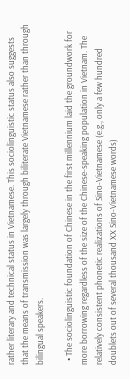rather literary and technical status in Vietnamese. This sociolinguistic status also suggests that the means of transmission was largely through biliterate Vietnamese rather than through bilingual speakers.

  • The sociolinguistic foundation of Chinese in the first millennium laid the groundwork for more borrowing regardless of the size of the Chinese-speaking population in Vietnam. The relatively consistent phonetic realizations of Sino-Vietnamese (e.g., only a few hundred doublets out of several thousand XX Sino-Vietnamese words)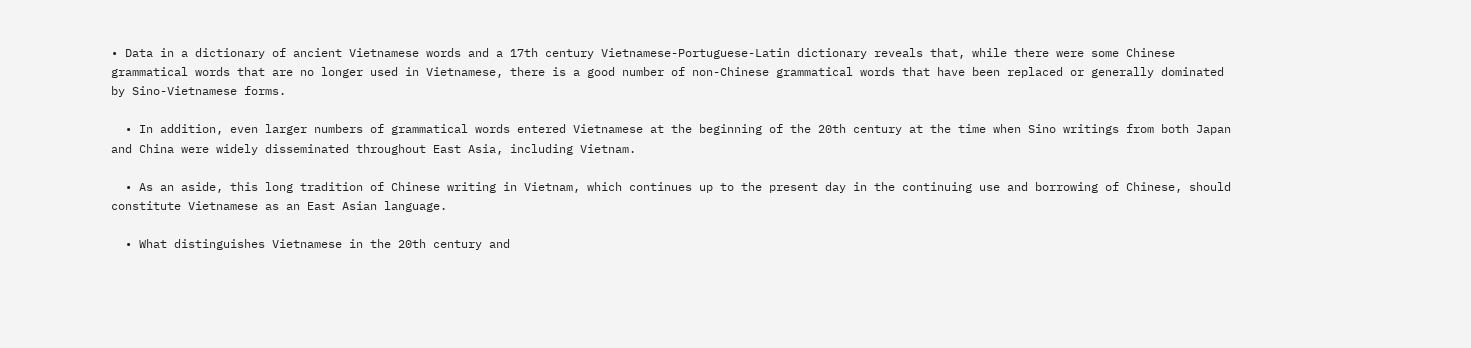• Data in a dictionary of ancient Vietnamese words and a 17th century Vietnamese-Portuguese-Latin dictionary reveals that, while there were some Chinese grammatical words that are no longer used in Vietnamese, there is a good number of non-Chinese grammatical words that have been replaced or generally dominated by Sino-Vietnamese forms.

  • In addition, even larger numbers of grammatical words entered Vietnamese at the beginning of the 20th century at the time when Sino writings from both Japan and China were widely disseminated throughout East Asia, including Vietnam.

  • As an aside, this long tradition of Chinese writing in Vietnam, which continues up to the present day in the continuing use and borrowing of Chinese, should constitute Vietnamese as an East Asian language.

  • What distinguishes Vietnamese in the 20th century and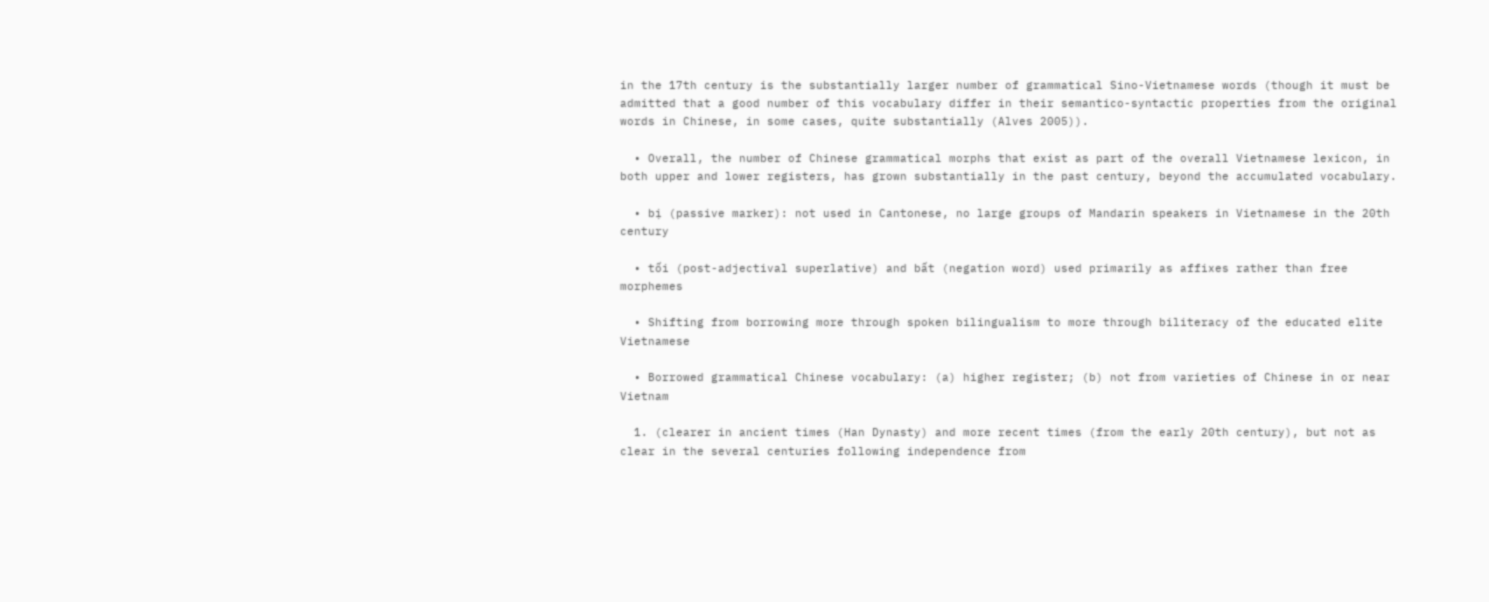in the 17th century is the substantially larger number of grammatical Sino-Vietnamese words (though it must be admitted that a good number of this vocabulary differ in their semantico-syntactic properties from the original words in Chinese, in some cases, quite substantially (Alves 2005)).

  • Overall, the number of Chinese grammatical morphs that exist as part of the overall Vietnamese lexicon, in both upper and lower registers, has grown substantially in the past century, beyond the accumulated vocabulary.

  • bị (passive marker): not used in Cantonese, no large groups of Mandarin speakers in Vietnamese in the 20th century

  • tối (post-adjectival superlative) and bất (negation word) used primarily as affixes rather than free morphemes

  • Shifting from borrowing more through spoken bilingualism to more through biliteracy of the educated elite Vietnamese

  • Borrowed grammatical Chinese vocabulary: (a) higher register; (b) not from varieties of Chinese in or near Vietnam

  1. (clearer in ancient times (Han Dynasty) and more recent times (from the early 20th century), but not as clear in the several centuries following independence from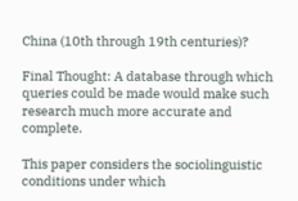China (10th through 19th centuries)?

Final Thought: A database through which queries could be made would make such research much more accurate and complete.

This paper considers the sociolinguistic conditions under which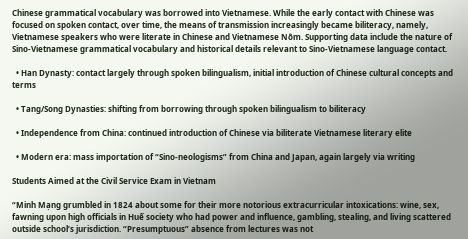Chinese grammatical vocabulary was borrowed into Vietnamese. While the early contact with Chinese was focused on spoken contact, over time, the means of transmission increasingly became biliteracy, namely, Vietnamese speakers who were literate in Chinese and Vietnamese Nôm. Supporting data include the nature of Sino-Vietnamese grammatical vocabulary and historical details relevant to Sino-Vietnamese language contact.

  • Han Dynasty: contact largely through spoken bilingualism, initial introduction of Chinese cultural concepts and terms

  • Tang/Song Dynasties: shifting from borrowing through spoken bilingualism to biliteracy

  • Independence from China: continued introduction of Chinese via biliterate Vietnamese literary elite

  • Modern era: mass importation of “Sino-neologisms” from China and Japan, again largely via writing

Students Aimed at the Civil Service Exam in Vietnam

“Minh Mạng grumbled in 1824 about some for their more notorious extracurricular intoxications: wine, sex, fawning upon high officials in Huế society who had power and influence, gambling, stealing, and living scattered outside school’s jurisdiction. “Presumptuous” absence from lectures was not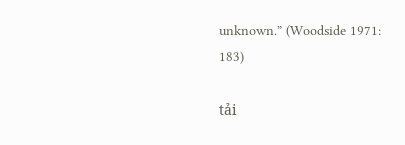unknown.” (Woodside 1971: 183)

tải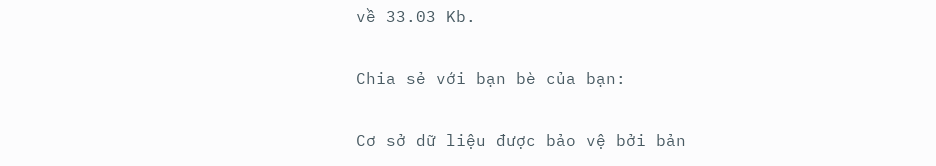về 33.03 Kb.

Chia sẻ với bạn bè của bạn:

Cơ sở dữ liệu được bảo vệ bởi bản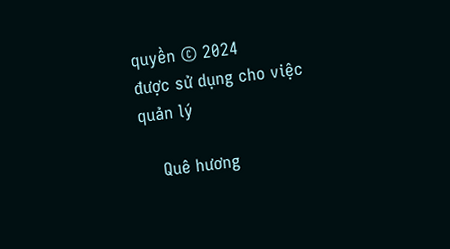quyền © 2024
được sử dụng cho việc quản lý

    Quê hương